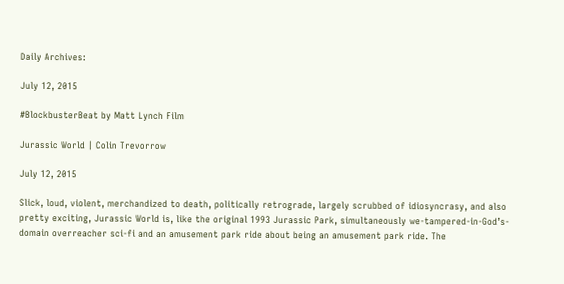Daily Archives:

July 12, 2015

#BlockbusterBeat by Matt Lynch Film

Jurassic World | Colin Trevorrow

July 12, 2015

Slick, loud, violent, merchandized to death, politically retrograde, largely scrubbed of idiosyncrasy, and also pretty exciting, Jurassic World is, like the original 1993 Jurassic Park, simultaneously we-tampered-in-God’s-domain overreacher sci-fi and an amusement park ride about being an amusement park ride. The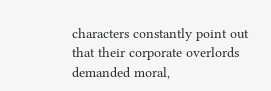characters constantly point out that their corporate overlords demanded moral,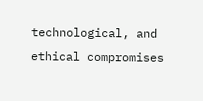technological, and ethical compromises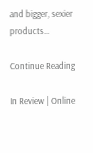and bigger, sexier products…

Continue Reading

In Review | Online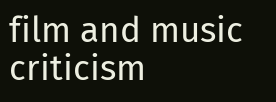film and music criticism